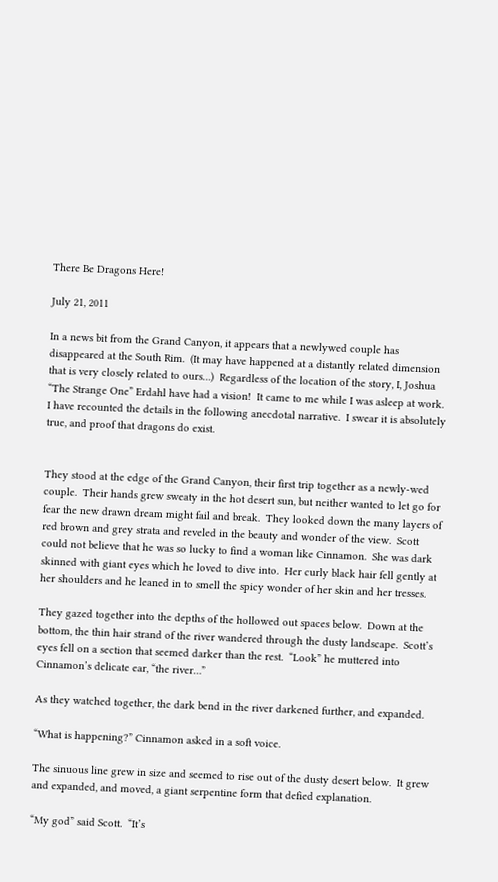There Be Dragons Here!

July 21, 2011

In a news bit from the Grand Canyon, it appears that a newlywed couple has disappeared at the South Rim.  (It may have happened at a distantly related dimension that is very closely related to ours…)  Regardless of the location of the story, I, Joshua “The Strange One” Erdahl have had a vision!  It came to me while I was asleep at work.  I have recounted the details in the following anecdotal narrative.  I swear it is absolutely true, and proof that dragons do exist.


They stood at the edge of the Grand Canyon, their first trip together as a newly-wed couple.  Their hands grew sweaty in the hot desert sun, but neither wanted to let go for fear the new drawn dream might fail and break.  They looked down the many layers of red brown and grey strata and reveled in the beauty and wonder of the view.  Scott could not believe that he was so lucky to find a woman like Cinnamon.  She was dark skinned with giant eyes which he loved to dive into.  Her curly black hair fell gently at her shoulders and he leaned in to smell the spicy wonder of her skin and her tresses.

They gazed together into the depths of the hollowed out spaces below.  Down at the bottom, the thin hair strand of the river wandered through the dusty landscape.  Scott’s eyes fell on a section that seemed darker than the rest.  “Look” he muttered into Cinnamon’s delicate ear, “the river…”

As they watched together, the dark bend in the river darkened further, and expanded.

“What is happening?” Cinnamon asked in a soft voice.

The sinuous line grew in size and seemed to rise out of the dusty desert below.  It grew and expanded, and moved, a giant serpentine form that defied explanation.

“My god” said Scott.  “It’s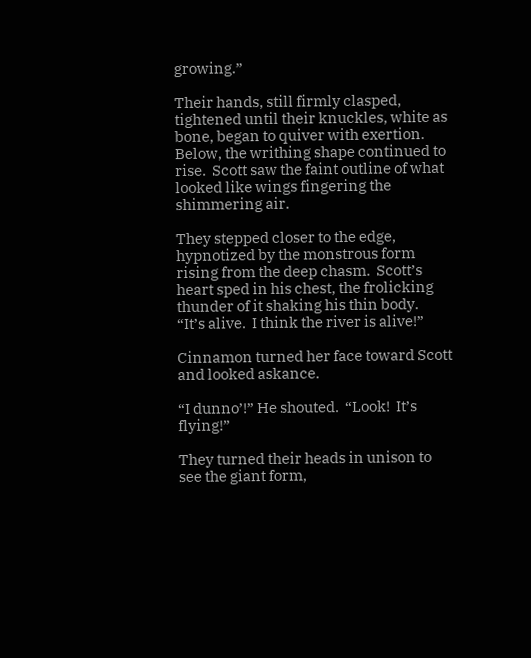growing.”

Their hands, still firmly clasped, tightened until their knuckles, white as bone, began to quiver with exertion.  Below, the writhing shape continued to rise.  Scott saw the faint outline of what looked like wings fingering the shimmering air.

They stepped closer to the edge, hypnotized by the monstrous form rising from the deep chasm.  Scott’s heart sped in his chest, the frolicking thunder of it shaking his thin body.  “It’s alive.  I think the river is alive!”

Cinnamon turned her face toward Scott and looked askance.

“I dunno’!” He shouted.  “Look!  It’s flying!”

They turned their heads in unison to see the giant form,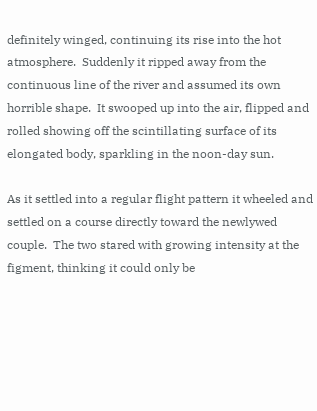definitely winged, continuing its rise into the hot atmosphere.  Suddenly it ripped away from the continuous line of the river and assumed its own horrible shape.  It swooped up into the air, flipped and rolled showing off the scintillating surface of its elongated body, sparkling in the noon-day sun.

As it settled into a regular flight pattern it wheeled and settled on a course directly toward the newlywed couple.  The two stared with growing intensity at the figment, thinking it could only be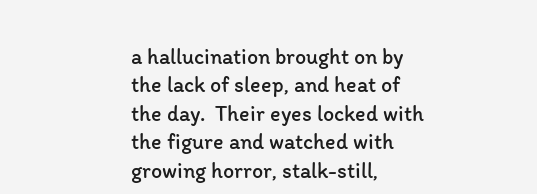a hallucination brought on by the lack of sleep, and heat of the day.  Their eyes locked with the figure and watched with growing horror, stalk-still,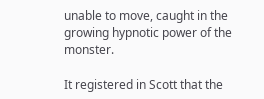unable to move, caught in the growing hypnotic power of the monster.

It registered in Scott that the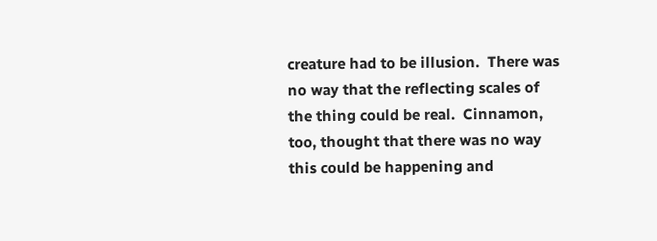creature had to be illusion.  There was no way that the reflecting scales of the thing could be real.  Cinnamon, too, thought that there was no way this could be happening and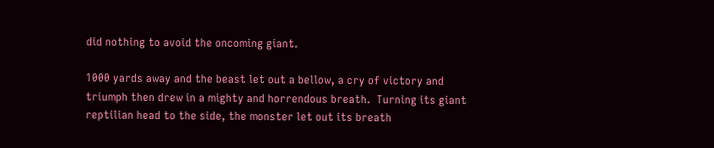did nothing to avoid the oncoming giant.

1000 yards away and the beast let out a bellow, a cry of victory and triumph then drew in a mighty and horrendous breath.  Turning its giant reptilian head to the side, the monster let out its breath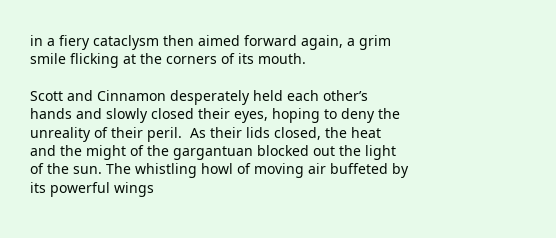in a fiery cataclysm then aimed forward again, a grim smile flicking at the corners of its mouth.

Scott and Cinnamon desperately held each other’s hands and slowly closed their eyes, hoping to deny the unreality of their peril.  As their lids closed, the heat and the might of the gargantuan blocked out the light of the sun. The whistling howl of moving air buffeted by its powerful wings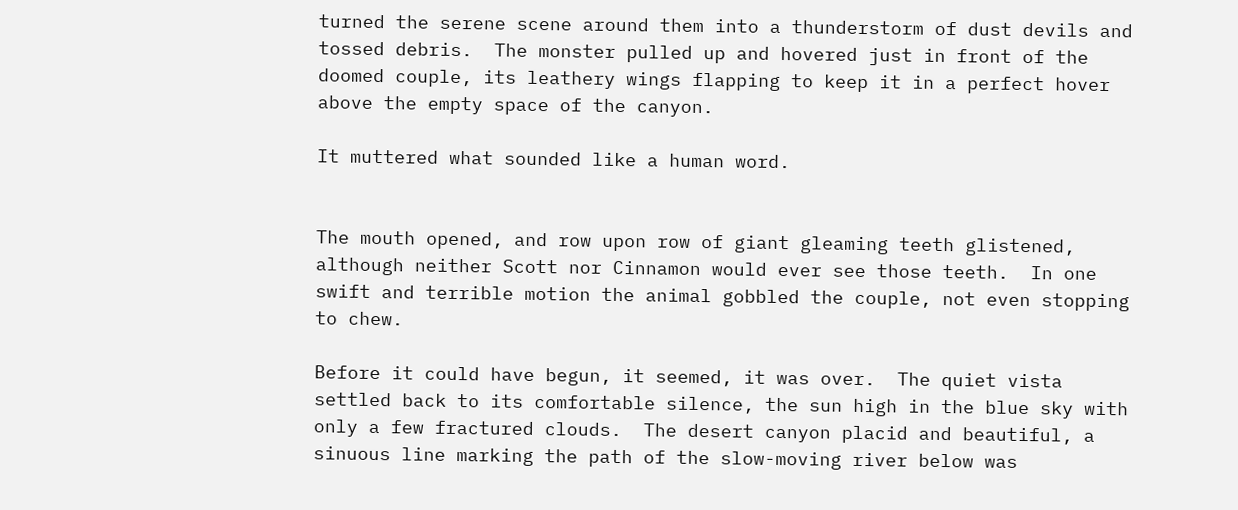turned the serene scene around them into a thunderstorm of dust devils and tossed debris.  The monster pulled up and hovered just in front of the doomed couple, its leathery wings flapping to keep it in a perfect hover above the empty space of the canyon.

It muttered what sounded like a human word.


The mouth opened, and row upon row of giant gleaming teeth glistened, although neither Scott nor Cinnamon would ever see those teeth.  In one swift and terrible motion the animal gobbled the couple, not even stopping to chew.

Before it could have begun, it seemed, it was over.  The quiet vista settled back to its comfortable silence, the sun high in the blue sky with only a few fractured clouds.  The desert canyon placid and beautiful, a sinuous line marking the path of the slow-moving river below was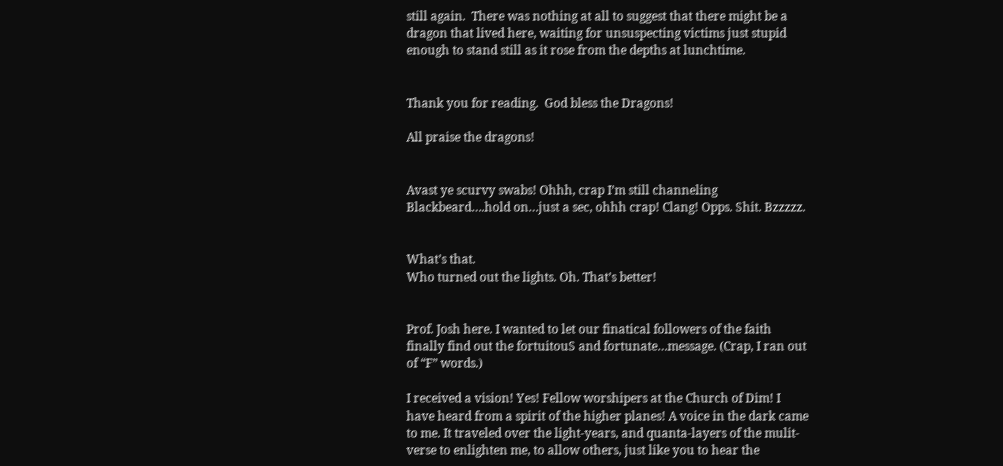still again.  There was nothing at all to suggest that there might be a dragon that lived here, waiting for unsuspecting victims just stupid enough to stand still as it rose from the depths at lunchtime.


Thank you for reading.  God bless the Dragons!

All praise the dragons!


Avast ye scurvy swabs! Ohhh, crap I’m still channeling Blackbeard….hold on…just a sec, ohhh crap! Clang! Opps. Shit. Bzzzzz.


What’s that.
Who turned out the lights. Oh. That’s better!


Prof. Josh here. I wanted to let our finatical followers of the faith finally find out the fortuitouS and fortunate…message. (Crap, I ran out of “F” words.)

I received a vision! Yes! Fellow worshipers at the Church of Dim! I have heard from a spirit of the higher planes! A voice in the dark came to me. It traveled over the light-years, and quanta-layers of the mulit-verse to enlighten me, to allow others, just like you to hear the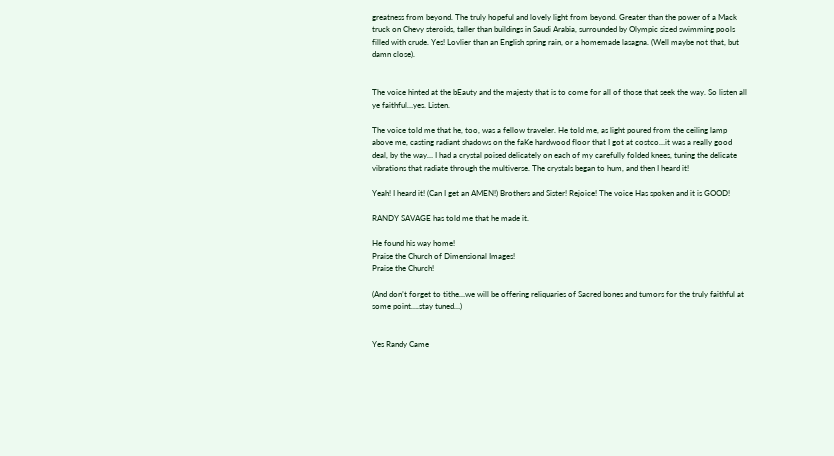greatness from beyond. The truly hopeful and lovely light from beyond. Greater than the power of a Mack truck on Chevy steroids, taller than buildings in Saudi Arabia, surrounded by Olympic sized swimming pools filled with crude. Yes! Lovlier than an English spring rain, or a homemade lasagna. (Well maybe not that, but damn close).


The voice hinted at the bEauty and the majesty that is to come for all of those that seek the way. So listen all ye faithful…yes. Listen.

The voice told me that he, too, was a fellow traveler. He told me, as light poured from the ceiling lamp above me, casting radiant shadows on the faKe hardwood floor that I got at costco…it was a really good deal, by the way… I had a crystal poised delicately on each of my carefully folded knees, tuning the delicate vibrations that radiate through the multiverse. The crystals began to hum, and then I heard it!

Yeah! I heard it! (Can I get an AMEN!) Brothers and Sister! Rejoice! The voice Has spoken and it is GOOD!

RANDY SAVAGE has told me that he made it.

He found his way home!
Praise the Church of Dimensional Images!
Praise the Church!

(And don’t forget to tithe…we will be offering reliquaries of Sacred bones and tumors for the truly faithful at some point….stay tuned…)


Yes Randy Came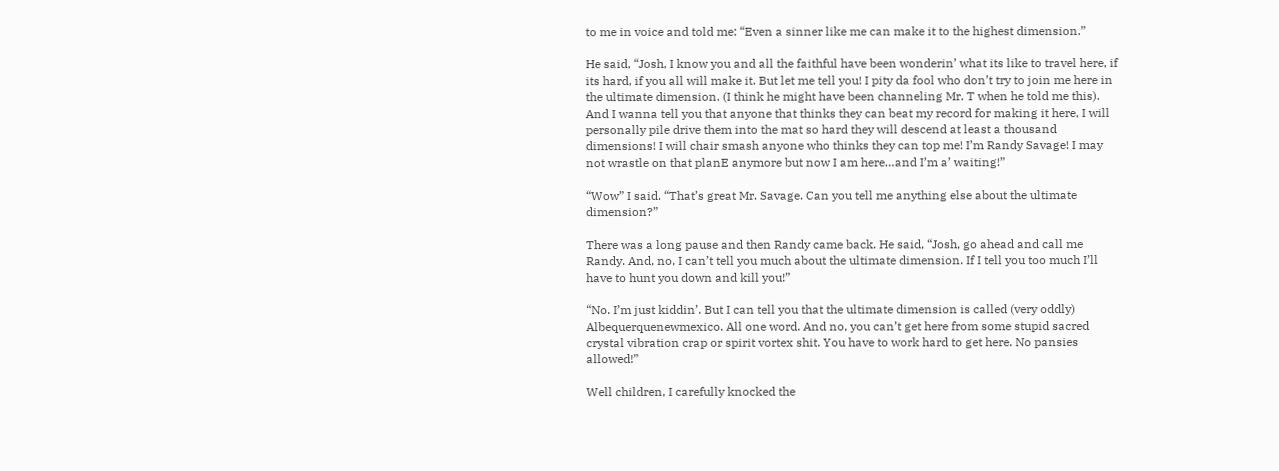to me in voice and told me: “Even a sinner like me can make it to the highest dimension.”

He said, “Josh, I know you and all the faithful have been wonderin’ what its like to travel here, if its hard, if you all will make it. But let me tell you! I pity da fool who don’t try to join me here in the ultimate dimension. (I think he might have been channeling Mr. T when he told me this). And I wanna tell you that anyone that thinks they can beat my record for making it here, I will personally pile drive them into the mat so hard they will descend at least a thousand dimensions! I will chair smash anyone who thinks they can top me! I’m Randy Savage! I may not wrastle on that planE anymore but now I am here…and I’m a’ waiting!”

“Wow” I said. “That’s great Mr. Savage. Can you tell me anything else about the ultimate dimension?”

There was a long pause and then Randy came back. He said, “Josh, go ahead and call me Randy. And, no, I can’t tell you much about the ultimate dimension. If I tell you too much I’ll have to hunt you down and kill you!”

“No. I’m just kiddin’. But I can tell you that the ultimate dimension is called (very oddly) Albequerquenewmexico. All one word. And no, you can’t get here from some stupid sacred crystal vibration crap or spirit vortex shit. You have to work hard to get here. No pansies allowed!”

Well children, I carefully knocked the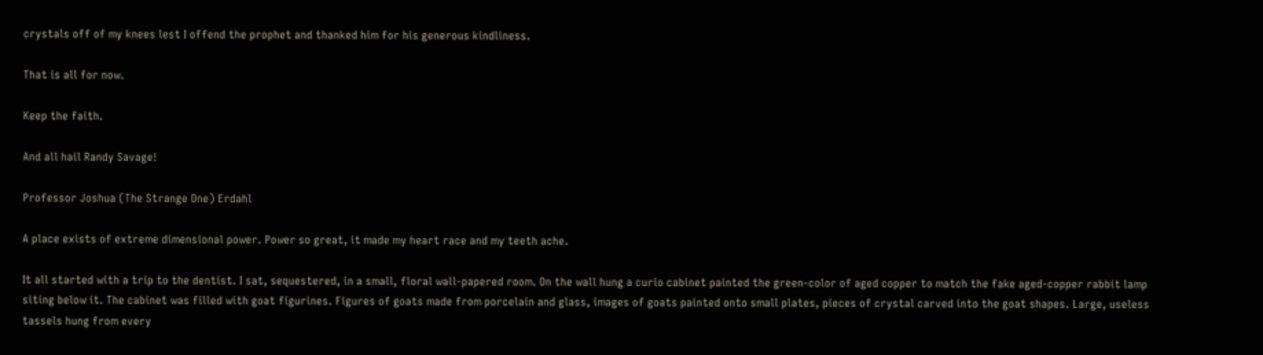crystals off of my knees lest I offend the prophet and thanked him for his generous kindliness.

That is all for now.

Keep the faith.

And all hail Randy Savage!

Professor Joshua (The Strange One) Erdahl

A place exists of extreme dimensional power. Power so great, it made my heart race and my teeth ache.

It all started with a trip to the dentist. I sat, sequestered, in a small, floral wall-papered room. On the wall hung a curio cabinet painted the green-color of aged copper to match the fake aged-copper rabbit lamp siting below it. The cabinet was filled with goat figurines. Figures of goats made from porcelain and glass, images of goats painted onto small plates, pieces of crystal carved into the goat shapes. Large, useless tassels hung from every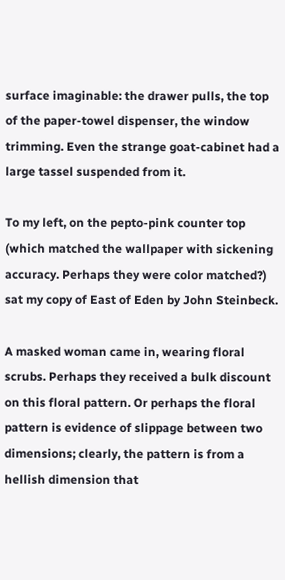surface imaginable: the drawer pulls, the top of the paper-towel dispenser, the window trimming. Even the strange goat-cabinet had a large tassel suspended from it.

To my left, on the pepto-pink counter top (which matched the wallpaper with sickening accuracy. Perhaps they were color matched?) sat my copy of East of Eden by John Steinbeck.

A masked woman came in, wearing floral scrubs. Perhaps they received a bulk discount on this floral pattern. Or perhaps the floral pattern is evidence of slippage between two dimensions; clearly, the pattern is from a hellish dimension that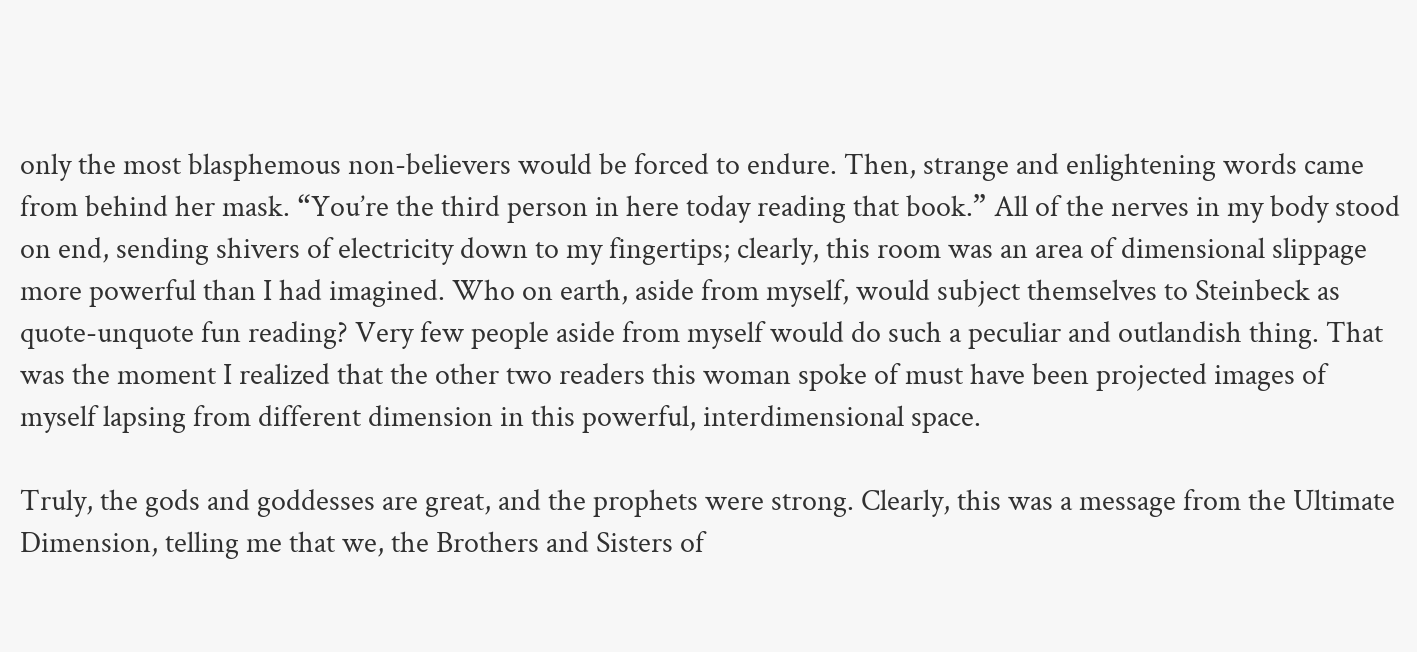only the most blasphemous non-believers would be forced to endure. Then, strange and enlightening words came from behind her mask. “You’re the third person in here today reading that book.” All of the nerves in my body stood on end, sending shivers of electricity down to my fingertips; clearly, this room was an area of dimensional slippage more powerful than I had imagined. Who on earth, aside from myself, would subject themselves to Steinbeck as quote-unquote fun reading? Very few people aside from myself would do such a peculiar and outlandish thing. That was the moment I realized that the other two readers this woman spoke of must have been projected images of myself lapsing from different dimension in this powerful, interdimensional space.

Truly, the gods and goddesses are great, and the prophets were strong. Clearly, this was a message from the Ultimate Dimension, telling me that we, the Brothers and Sisters of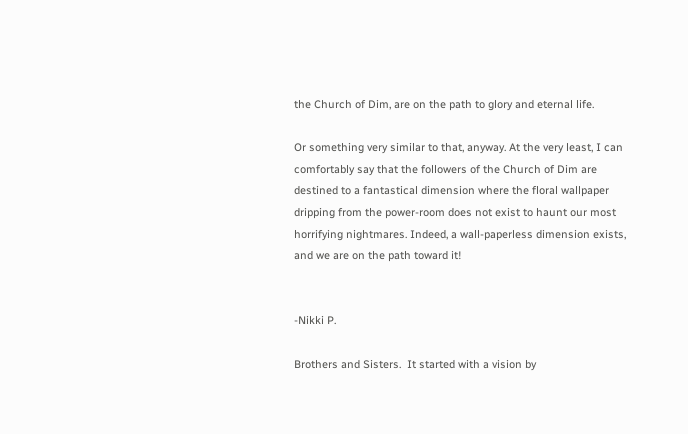the Church of Dim, are on the path to glory and eternal life.

Or something very similar to that, anyway. At the very least, I can comfortably say that the followers of the Church of Dim are destined to a fantastical dimension where the floral wallpaper dripping from the power-room does not exist to haunt our most horrifying nightmares. Indeed, a wall-paperless dimension exists, and we are on the path toward it!


-Nikki P.

Brothers and Sisters.  It started with a vision by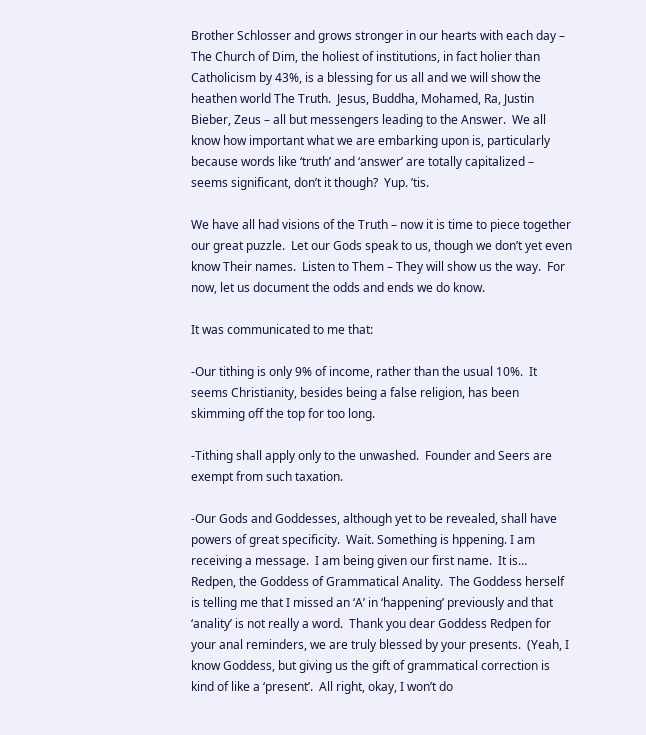Brother Schlosser and grows stronger in our hearts with each day – The Church of Dim, the holiest of institutions, in fact holier than Catholicism by 43%, is a blessing for us all and we will show the heathen world The Truth.  Jesus, Buddha, Mohamed, Ra, Justin Bieber, Zeus – all but messengers leading to the Answer.  We all know how important what we are embarking upon is, particularly because words like ‘truth’ and ‘answer’ are totally capitalized – seems significant, don’t it though?  Yup. ’tis.

We have all had visions of the Truth – now it is time to piece together our great puzzle.  Let our Gods speak to us, though we don’t yet even know Their names.  Listen to Them – They will show us the way.  For now, let us document the odds and ends we do know.

It was communicated to me that:

-Our tithing is only 9% of income, rather than the usual 10%.  It seems Christianity, besides being a false religion, has been skimming off the top for too long.

-Tithing shall apply only to the unwashed.  Founder and Seers are exempt from such taxation.

-Our Gods and Goddesses, although yet to be revealed, shall have powers of great specificity.  Wait. Something is hppening. I am receiving a message.  I am being given our first name.  It is… Redpen, the Goddess of Grammatical Anality.  The Goddess herself is telling me that I missed an ‘A’ in ‘happening’ previously and that ‘anality’ is not really a word.  Thank you dear Goddess Redpen for your anal reminders, we are truly blessed by your presents.  (Yeah, I know Goddess, but giving us the gift of grammatical correction is kind of like a ‘present’.  All right, okay, I won’t do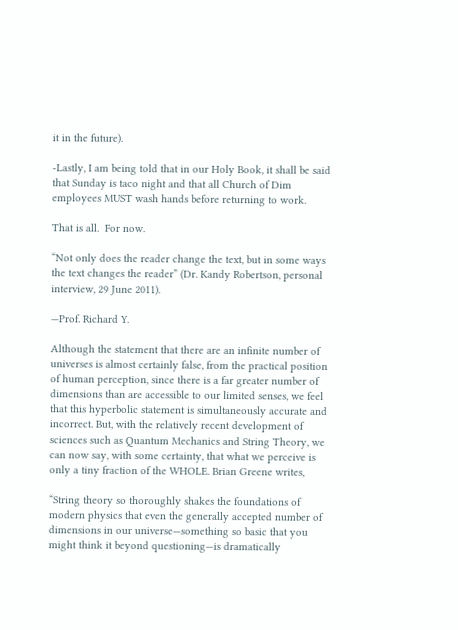it in the future).

-Lastly, I am being told that in our Holy Book, it shall be said that Sunday is taco night and that all Church of Dim employees MUST wash hands before returning to work.

That is all.  For now.

“Not only does the reader change the text, but in some ways the text changes the reader” (Dr. Kandy Robertson, personal interview, 29 June 2011).

—Prof. Richard Y.

Although the statement that there are an infinite number of universes is almost certainly false, from the practical position of human perception, since there is a far greater number of dimensions than are accessible to our limited senses, we feel that this hyperbolic statement is simultaneously accurate and incorrect. But, with the relatively recent development of sciences such as Quantum Mechanics and String Theory, we can now say, with some certainty, that what we perceive is only a tiny fraction of the WHOLE. Brian Greene writes,

“String theory so thoroughly shakes the foundations of modern physics that even the generally accepted number of dimensions in our universe—something so basic that you might think it beyond questioning—is dramatically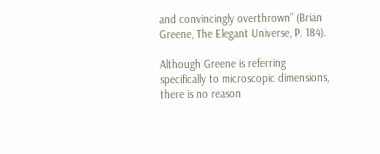and convincingly overthrown” (Brian Greene, The Elegant Universe, P. 184).

Although Greene is referring specifically to microscopic dimensions, there is no reason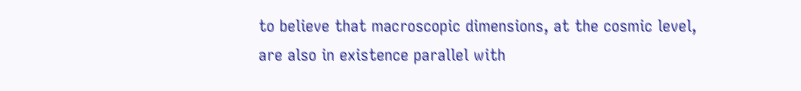to believe that macroscopic dimensions, at the cosmic level, are also in existence parallel with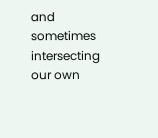and sometimes intersecting our own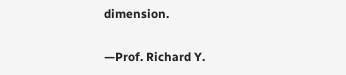dimension.

—Prof. Richard Y.